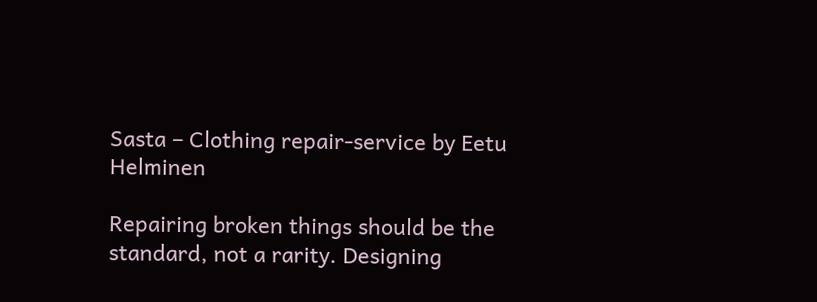Sasta – Clothing repair-service by Eetu Helminen

Repairing broken things should be the standard, not a rarity. Designing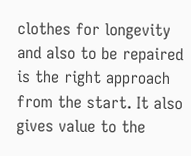clothes for longevity and also to be repaired is the right approach from the start. It also gives value to the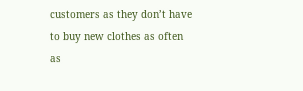customers as they don’t have to buy new clothes as often as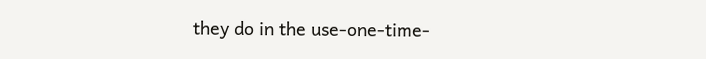they do in the use-one-time-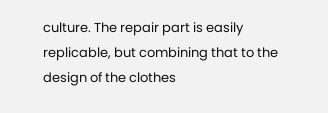culture. The repair part is easily replicable, but combining that to the design of the clothes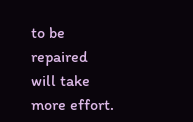to be repaired will take more effort.